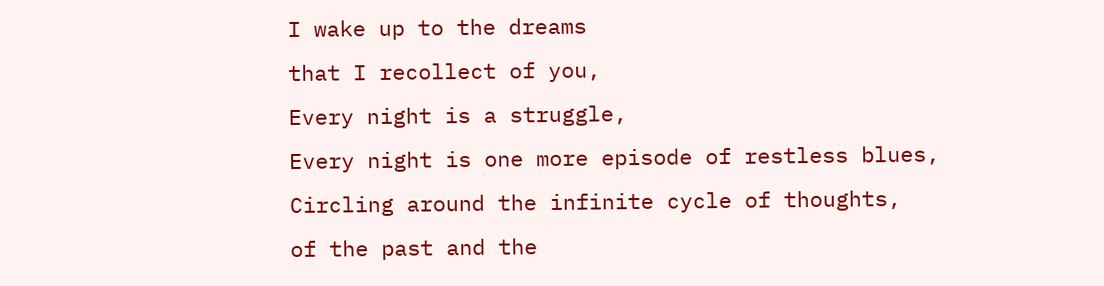I wake up to the dreams
that I recollect of you,
Every night is a struggle,
Every night is one more episode of restless blues,
Circling around the infinite cycle of thoughts,
of the past and the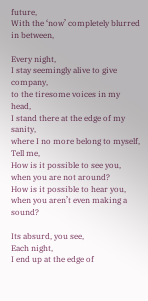future,
With the ‘now’ completely blurred in between,

Every night,
I stay seemingly alive to give company,
to the tiresome voices in my head,
I stand there at the edge of my sanity,
where I no more belong to myself,
Tell me,
How is it possible to see you, when you are not around?
How is it possible to hear you, when you aren’t even making a sound?

Its absurd, you see,
Each night,
I end up at the edge of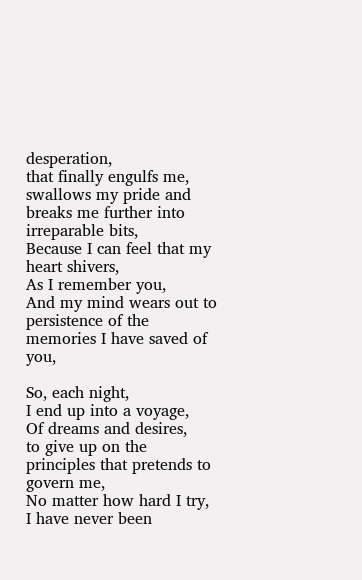desperation,
that finally engulfs me,
swallows my pride and breaks me further into irreparable bits,
Because I can feel that my heart shivers,
As I remember you,
And my mind wears out to persistence of the memories I have saved of you,

So, each night,
I end up into a voyage,
Of dreams and desires,
to give up on the principles that pretends to govern me,
No matter how hard I try,
I have never been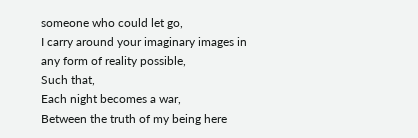someone who could let go,
I carry around your imaginary images in any form of reality possible,
Such that,
Each night becomes a war,
Between the truth of my being here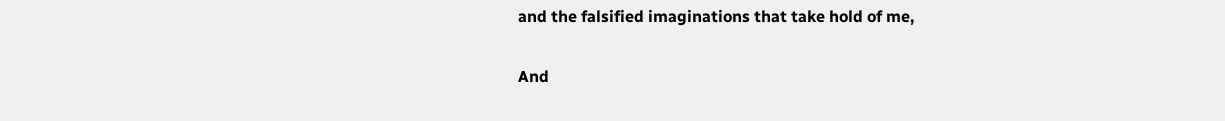and the falsified imaginations that take hold of me,

And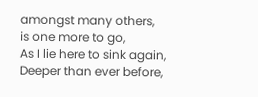amongst many others,
is one more to go,
As I lie here to sink again,
Deeper than ever before,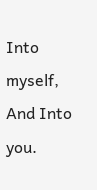Into myself,
And Into you.